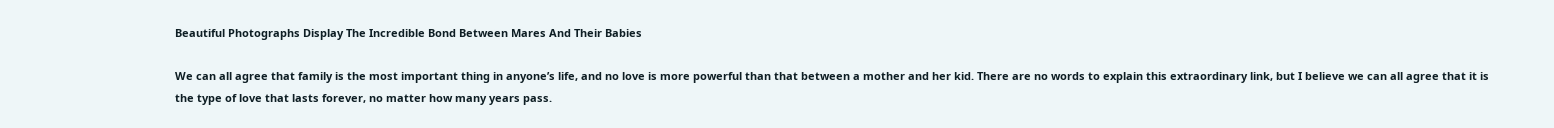Beautiful Photographs Display The Incredible Bond Between Mares And Their Babies

We can all agree that family is the most important thing in anyone’s life, and no love is more powerful than that between a mother and her kid. There are no words to explain this extraordinary link, but I believe we can all agree that it is the type of love that lasts forever, no matter how many years pass.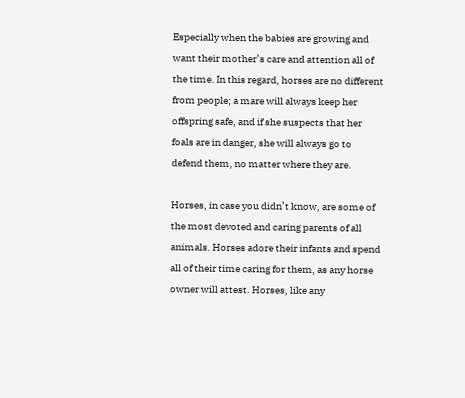Especially when the babies are growing and want their mother’s care and attention all of the time. In this regard, horses are no different from people; a mare will always keep her offspring safe, and if she suspects that her foals are in danger, she will always go to defend them, no matter where they are.

Horses, in case you didn’t know, are some of the most devoted and caring parents of all animals. Horses adore their infants and spend all of their time caring for them, as any horse owner will attest. Horses, like any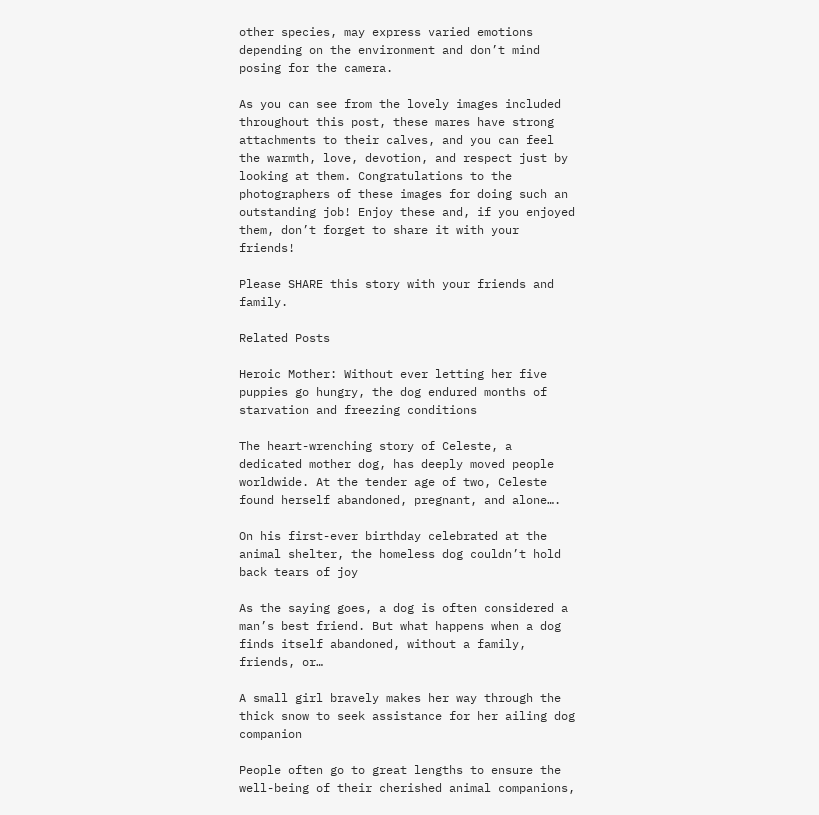other species, may express varied emotions depending on the environment and don’t mind posing for the camera.

As you can see from the lovely images included throughout this post, these mares have strong attachments to their calves, and you can feel the warmth, love, devotion, and respect just by looking at them. Congratulations to the photographers of these images for doing such an outstanding job! Enjoy these and, if you enjoyed them, don’t forget to share it with your friends!

Please SHARE this story with your friends and family.

Related Posts

Heroic Mother: Without ever letting her five puppies go hungry, the dog endured months of starvation and freezing conditions

The heart-wrenching story of Celeste, a dedicated mother dog, has deeply moved people worldwide. At the tender age of two, Celeste found herself abandoned, pregnant, and alone….

On his first-ever birthday celebrated at the animal shelter, the homeless dog couldn’t hold back tears of joy

As the saying goes, a dog is often considered a man’s best friend. But what happens when a dog finds itself abandoned, without a family, friends, or…

A small girl bravely makes her way through the thick snow to seek assistance for her ailing dog companion

People often go to great lengths to ensure the well-being of their cherished animal companions,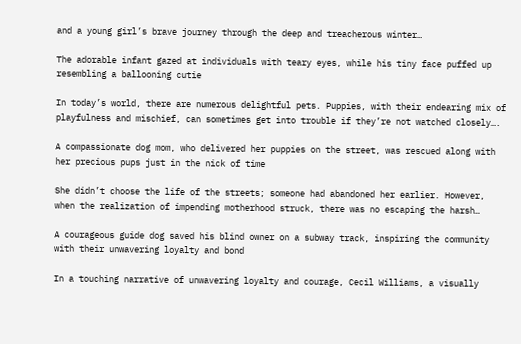and a young girl’s brave journey through the deep and treacherous winter…

The adorable infant gazed at individuals with teary eyes, while his tiny face puffed up resembling a ballooning cutie

In today’s world, there are numerous delightful pets. Puppies, with their endearing mix of playfulness and mischief, can sometimes get into trouble if they’re not watched closely….

A compassionate dog mom, who delivered her puppies on the street, was rescued along with her precious pups just in the nick of time

She didn’t choose the life of the streets; someone had abandoned her earlier. However, when the realization of impending motherhood struck, there was no escaping the harsh…

A courageous guide dog saved his blind owner on a subway track, inspiring the community with their unwavering loyalty and bond

In a touching narrative of unwavering loyalty and courage, Cecil Williams, a visually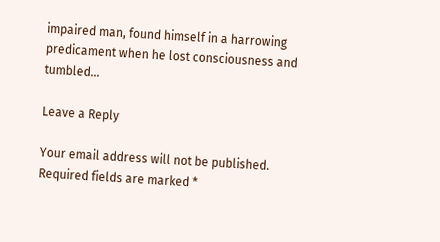impaired man, found himself in a harrowing predicament when he lost consciousness and tumbled…

Leave a Reply

Your email address will not be published. Required fields are marked *